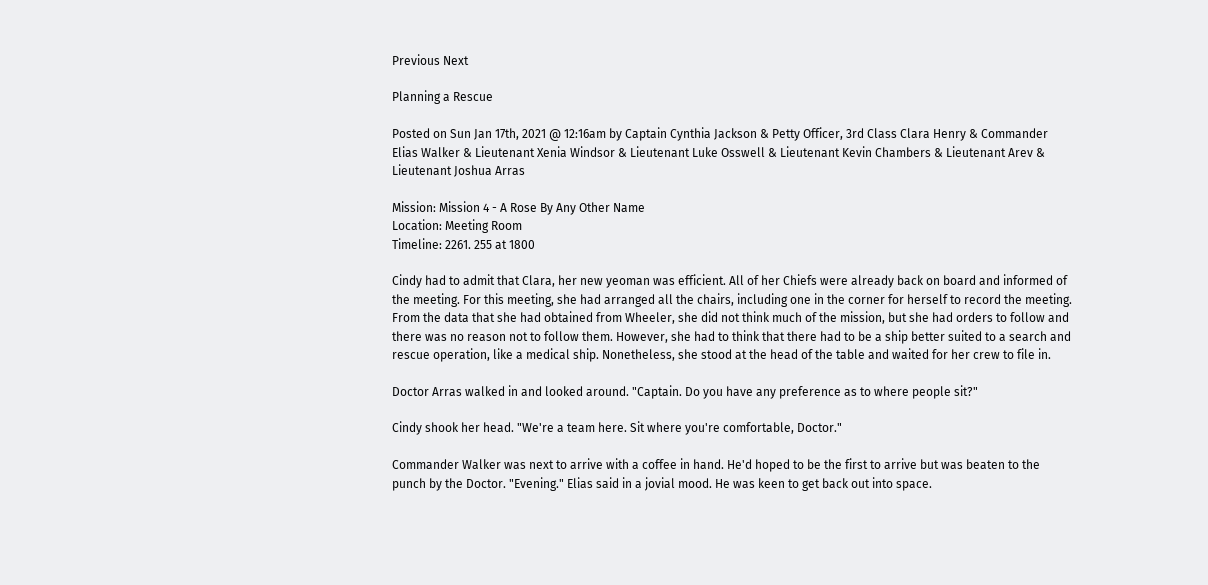Previous Next

Planning a Rescue

Posted on Sun Jan 17th, 2021 @ 12:16am by Captain Cynthia Jackson & Petty Officer, 3rd Class Clara Henry & Commander Elias Walker & Lieutenant Xenia Windsor & Lieutenant Luke Osswell & Lieutenant Kevin Chambers & Lieutenant Arev & Lieutenant Joshua Arras

Mission: Mission 4 - A Rose By Any Other Name
Location: Meeting Room
Timeline: 2261. 255 at 1800

Cindy had to admit that Clara, her new yeoman was efficient. All of her Chiefs were already back on board and informed of the meeting. For this meeting, she had arranged all the chairs, including one in the corner for herself to record the meeting. From the data that she had obtained from Wheeler, she did not think much of the mission, but she had orders to follow and there was no reason not to follow them. However, she had to think that there had to be a ship better suited to a search and rescue operation, like a medical ship. Nonetheless, she stood at the head of the table and waited for her crew to file in.

Doctor Arras walked in and looked around. "Captain. Do you have any preference as to where people sit?"

Cindy shook her head. "We're a team here. Sit where you're comfortable, Doctor."

Commander Walker was next to arrive with a coffee in hand. He'd hoped to be the first to arrive but was beaten to the punch by the Doctor. "Evening." Elias said in a jovial mood. He was keen to get back out into space.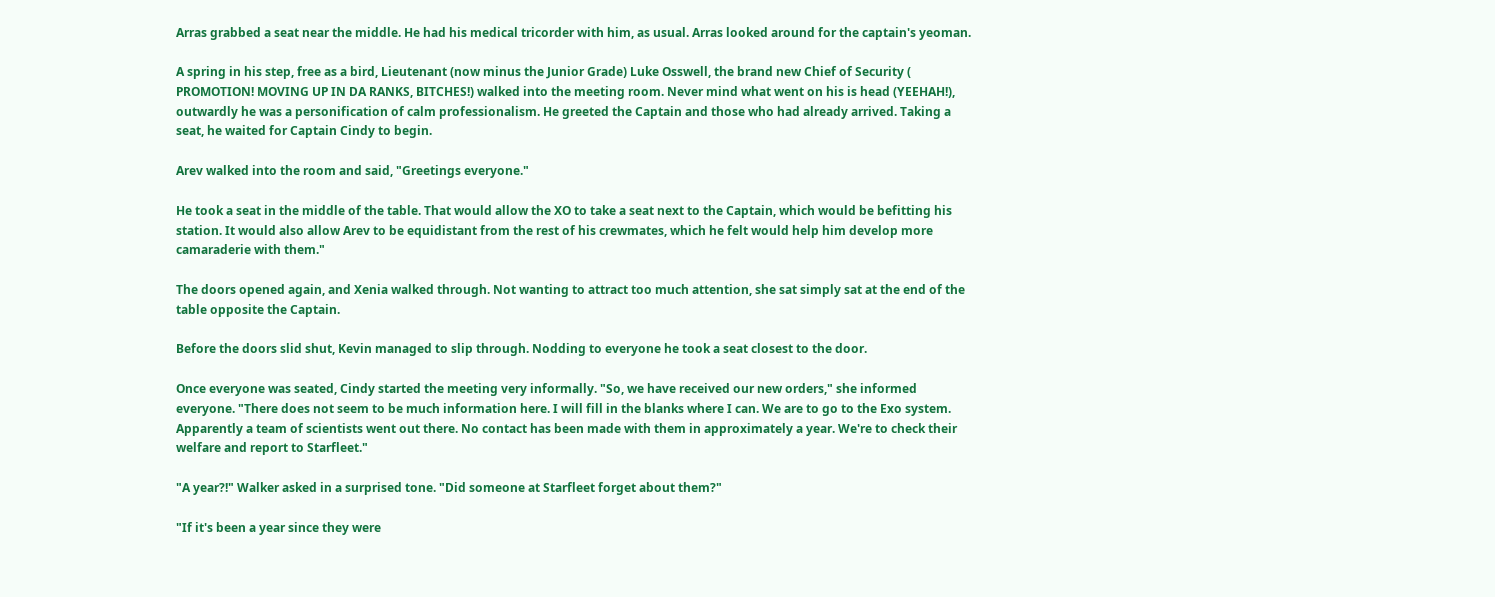Arras grabbed a seat near the middle. He had his medical tricorder with him, as usual. Arras looked around for the captain's yeoman.

A spring in his step, free as a bird, Lieutenant (now minus the Junior Grade) Luke Osswell, the brand new Chief of Security ( PROMOTION! MOVING UP IN DA RANKS, BITCHES!) walked into the meeting room. Never mind what went on his is head (YEEHAH!), outwardly he was a personification of calm professionalism. He greeted the Captain and those who had already arrived. Taking a seat, he waited for Captain Cindy to begin.

Arev walked into the room and said, "Greetings everyone."

He took a seat in the middle of the table. That would allow the XO to take a seat next to the Captain, which would be befitting his station. It would also allow Arev to be equidistant from the rest of his crewmates, which he felt would help him develop more camaraderie with them."

The doors opened again, and Xenia walked through. Not wanting to attract too much attention, she sat simply sat at the end of the table opposite the Captain.

Before the doors slid shut, Kevin managed to slip through. Nodding to everyone he took a seat closest to the door.

Once everyone was seated, Cindy started the meeting very informally. "So, we have received our new orders," she informed everyone. "There does not seem to be much information here. I will fill in the blanks where I can. We are to go to the Exo system. Apparently a team of scientists went out there. No contact has been made with them in approximately a year. We're to check their welfare and report to Starfleet."

"A year?!" Walker asked in a surprised tone. "Did someone at Starfleet forget about them?"

"If it's been a year since they were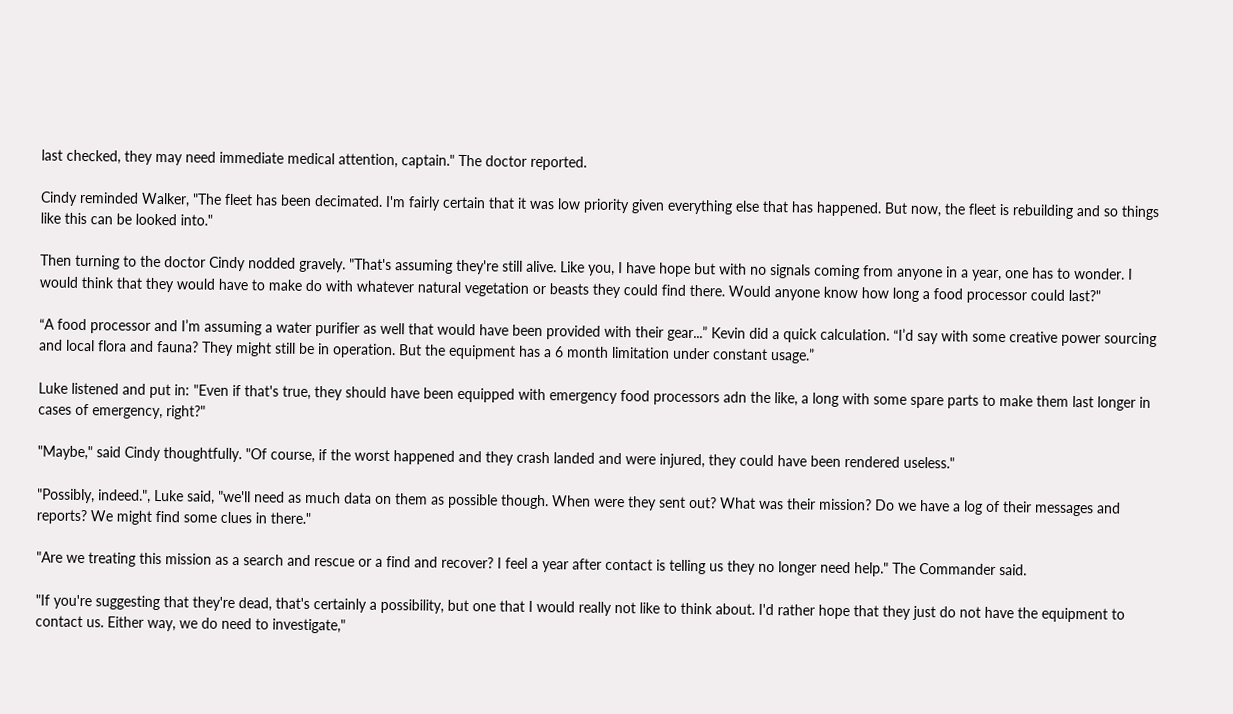last checked, they may need immediate medical attention, captain." The doctor reported.

Cindy reminded Walker, "The fleet has been decimated. I'm fairly certain that it was low priority given everything else that has happened. But now, the fleet is rebuilding and so things like this can be looked into."

Then turning to the doctor Cindy nodded gravely. "That's assuming they're still alive. Like you, I have hope but with no signals coming from anyone in a year, one has to wonder. I would think that they would have to make do with whatever natural vegetation or beasts they could find there. Would anyone know how long a food processor could last?"

“A food processor and I’m assuming a water purifier as well that would have been provided with their gear...” Kevin did a quick calculation. “I’d say with some creative power sourcing and local flora and fauna? They might still be in operation. But the equipment has a 6 month limitation under constant usage.”

Luke listened and put in: "Even if that's true, they should have been equipped with emergency food processors adn the like, a long with some spare parts to make them last longer in cases of emergency, right?"

"Maybe," said Cindy thoughtfully. "Of course, if the worst happened and they crash landed and were injured, they could have been rendered useless."

"Possibly, indeed.", Luke said, "we'll need as much data on them as possible though. When were they sent out? What was their mission? Do we have a log of their messages and reports? We might find some clues in there."

"Are we treating this mission as a search and rescue or a find and recover? I feel a year after contact is telling us they no longer need help." The Commander said.

"If you're suggesting that they're dead, that's certainly a possibility, but one that I would really not like to think about. I'd rather hope that they just do not have the equipment to contact us. Either way, we do need to investigate,"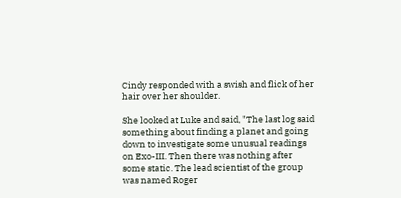Cindy responded with a swish and flick of her hair over her shoulder.

She looked at Luke and said, "The last log said something about finding a planet and going down to investigate some unusual readings on Exo-III. Then there was nothing after some static. The lead scientist of the group was named Roger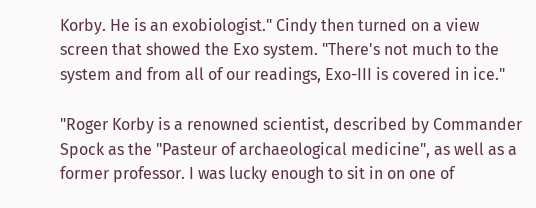Korby. He is an exobiologist." Cindy then turned on a view screen that showed the Exo system. "There's not much to the system and from all of our readings, Exo-III is covered in ice."

"Roger Korby is a renowned scientist, described by Commander Spock as the "Pasteur of archaeological medicine", as well as a former professor. I was lucky enough to sit in on one of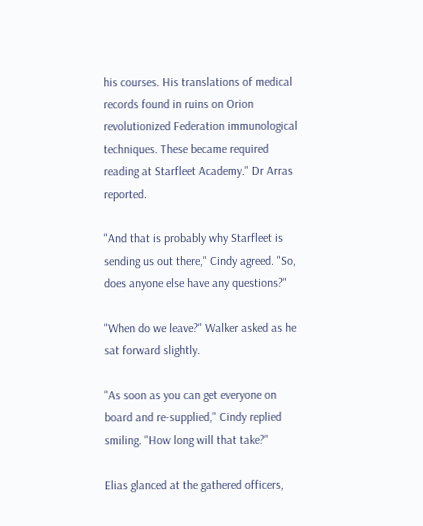his courses. His translations of medical records found in ruins on Orion revolutionized Federation immunological techniques. These became required reading at Starfleet Academy." Dr Arras reported.

"And that is probably why Starfleet is sending us out there," Cindy agreed. "So, does anyone else have any questions?"

"When do we leave?" Walker asked as he sat forward slightly.

"As soon as you can get everyone on board and re-supplied," Cindy replied smiling. "How long will that take?"

Elias glanced at the gathered officers,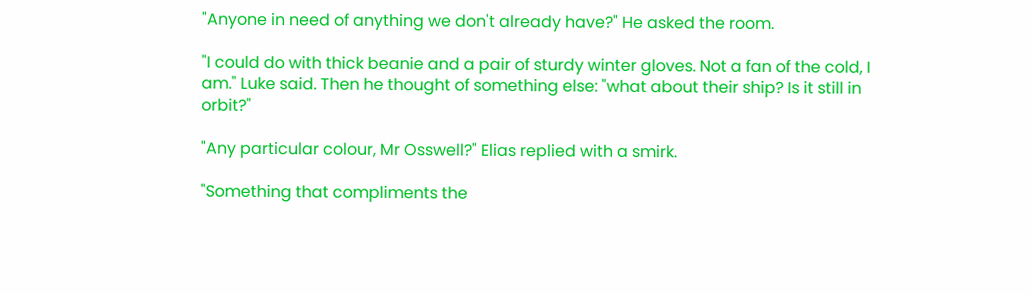"Anyone in need of anything we don't already have?" He asked the room.

"I could do with thick beanie and a pair of sturdy winter gloves. Not a fan of the cold, I am." Luke said. Then he thought of something else: "what about their ship? Is it still in orbit?"

"Any particular colour, Mr Osswell?" Elias replied with a smirk.

"Something that compliments the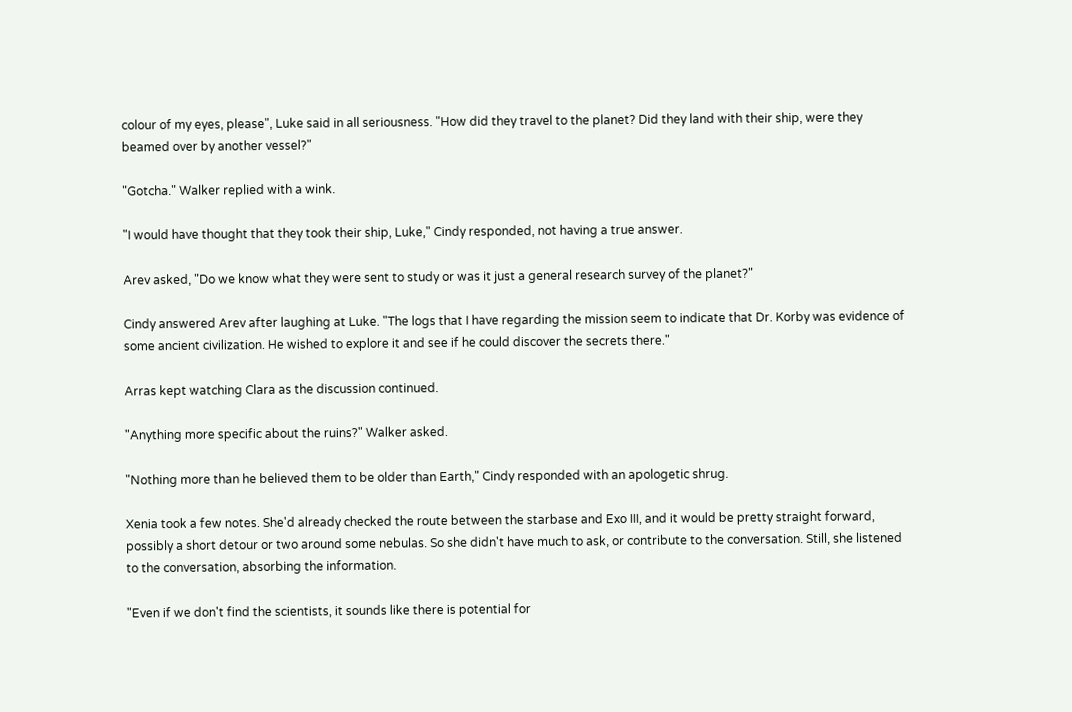colour of my eyes, please", Luke said in all seriousness. "How did they travel to the planet? Did they land with their ship, were they beamed over by another vessel?"

"Gotcha." Walker replied with a wink.

"I would have thought that they took their ship, Luke," Cindy responded, not having a true answer.

Arev asked, "Do we know what they were sent to study or was it just a general research survey of the planet?"

Cindy answered Arev after laughing at Luke. "The logs that I have regarding the mission seem to indicate that Dr. Korby was evidence of some ancient civilization. He wished to explore it and see if he could discover the secrets there."

Arras kept watching Clara as the discussion continued.

"Anything more specific about the ruins?" Walker asked.

"Nothing more than he believed them to be older than Earth," Cindy responded with an apologetic shrug.

Xenia took a few notes. She'd already checked the route between the starbase and Exo III, and it would be pretty straight forward, possibly a short detour or two around some nebulas. So she didn't have much to ask, or contribute to the conversation. Still, she listened to the conversation, absorbing the information.

"Even if we don't find the scientists, it sounds like there is potential for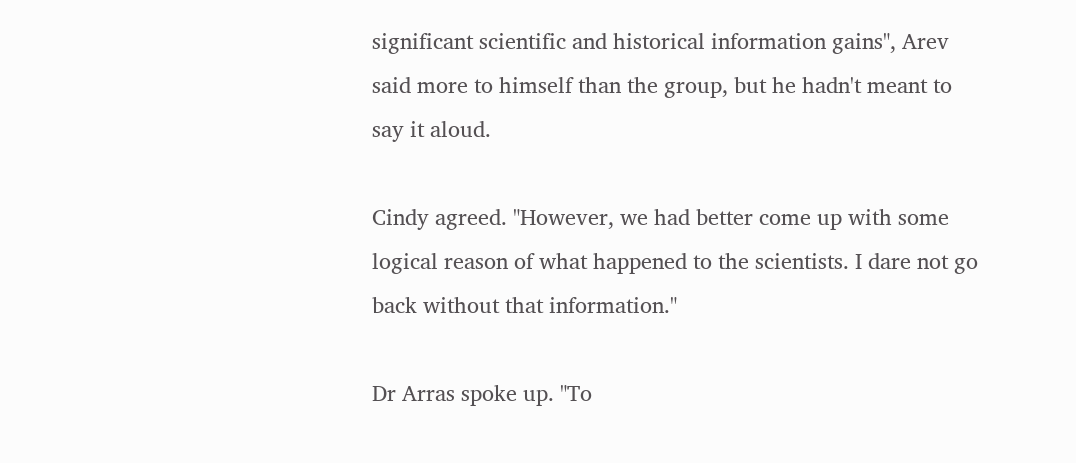significant scientific and historical information gains", Arev said more to himself than the group, but he hadn't meant to say it aloud.

Cindy agreed. "However, we had better come up with some logical reason of what happened to the scientists. I dare not go back without that information."

Dr Arras spoke up. "To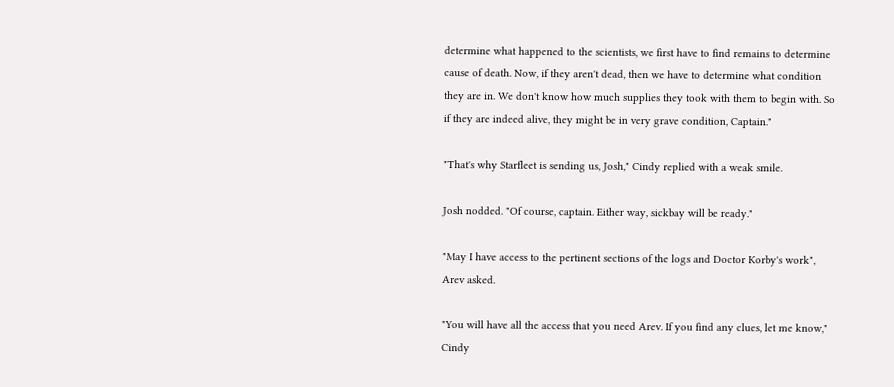determine what happened to the scientists, we first have to find remains to determine cause of death. Now, if they aren't dead, then we have to determine what condition they are in. We don't know how much supplies they took with them to begin with. So if they are indeed alive, they might be in very grave condition, Captain."

"That's why Starfleet is sending us, Josh," Cindy replied with a weak smile.

Josh nodded. "Of course, captain. Either way, sickbay will be ready."

"May I have access to the pertinent sections of the logs and Doctor Korby's work", Arev asked.

"You will have all the access that you need Arev. If you find any clues, let me know," Cindy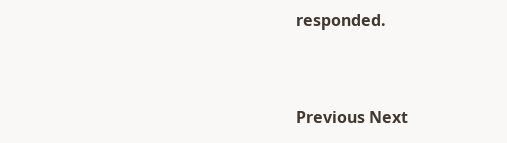responded.


Previous Next